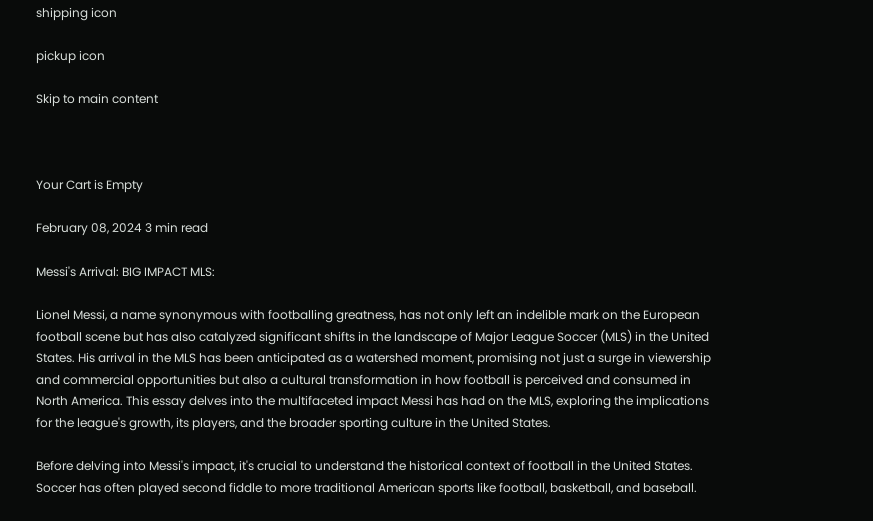shipping icon

pickup icon

Skip to main content



Your Cart is Empty

February 08, 2024 3 min read

Messi's Arrival: BIG IMPACT MLS:

Lionel Messi, a name synonymous with footballing greatness, has not only left an indelible mark on the European football scene but has also catalyzed significant shifts in the landscape of Major League Soccer (MLS) in the United States. His arrival in the MLS has been anticipated as a watershed moment, promising not just a surge in viewership and commercial opportunities but also a cultural transformation in how football is perceived and consumed in North America. This essay delves into the multifaceted impact Messi has had on the MLS, exploring the implications for the league's growth, its players, and the broader sporting culture in the United States.

Before delving into Messi's impact, it's crucial to understand the historical context of football in the United States. Soccer has often played second fiddle to more traditional American sports like football, basketball, and baseball.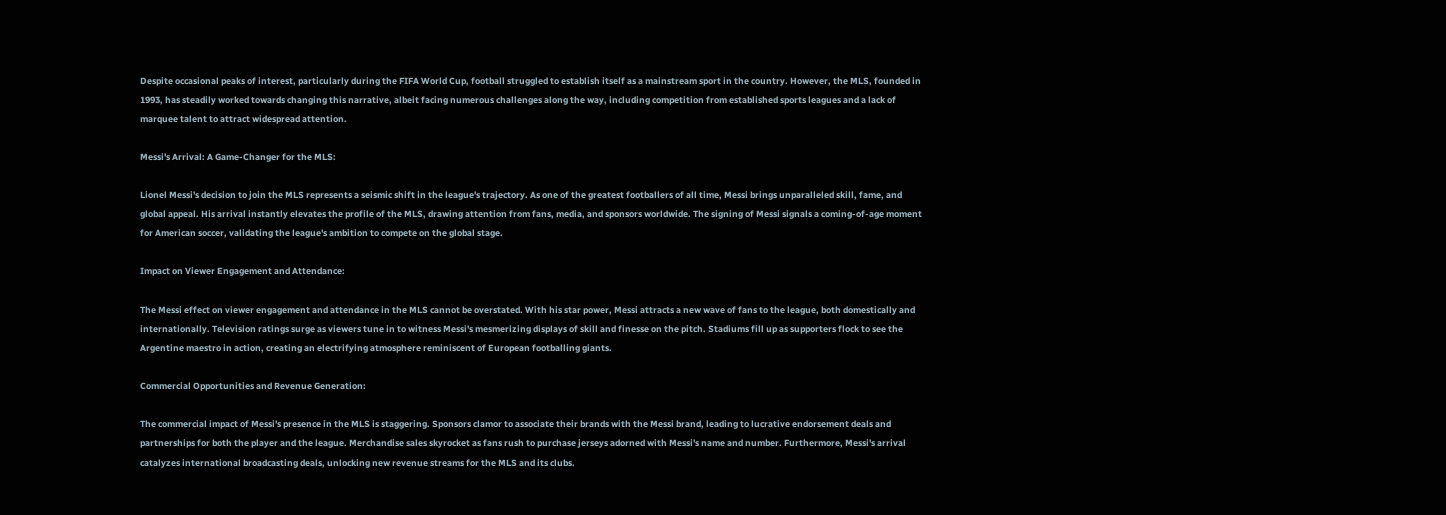Despite occasional peaks of interest, particularly during the FIFA World Cup, football struggled to establish itself as a mainstream sport in the country. However, the MLS, founded in 1993, has steadily worked towards changing this narrative, albeit facing numerous challenges along the way, including competition from established sports leagues and a lack of marquee talent to attract widespread attention.

Messi's Arrival: A Game-Changer for the MLS:

Lionel Messi's decision to join the MLS represents a seismic shift in the league's trajectory. As one of the greatest footballers of all time, Messi brings unparalleled skill, fame, and global appeal. His arrival instantly elevates the profile of the MLS, drawing attention from fans, media, and sponsors worldwide. The signing of Messi signals a coming-of-age moment for American soccer, validating the league's ambition to compete on the global stage.

Impact on Viewer Engagement and Attendance:

The Messi effect on viewer engagement and attendance in the MLS cannot be overstated. With his star power, Messi attracts a new wave of fans to the league, both domestically and internationally. Television ratings surge as viewers tune in to witness Messi's mesmerizing displays of skill and finesse on the pitch. Stadiums fill up as supporters flock to see the Argentine maestro in action, creating an electrifying atmosphere reminiscent of European footballing giants.

Commercial Opportunities and Revenue Generation:

The commercial impact of Messi's presence in the MLS is staggering. Sponsors clamor to associate their brands with the Messi brand, leading to lucrative endorsement deals and partnerships for both the player and the league. Merchandise sales skyrocket as fans rush to purchase jerseys adorned with Messi's name and number. Furthermore, Messi's arrival catalyzes international broadcasting deals, unlocking new revenue streams for the MLS and its clubs.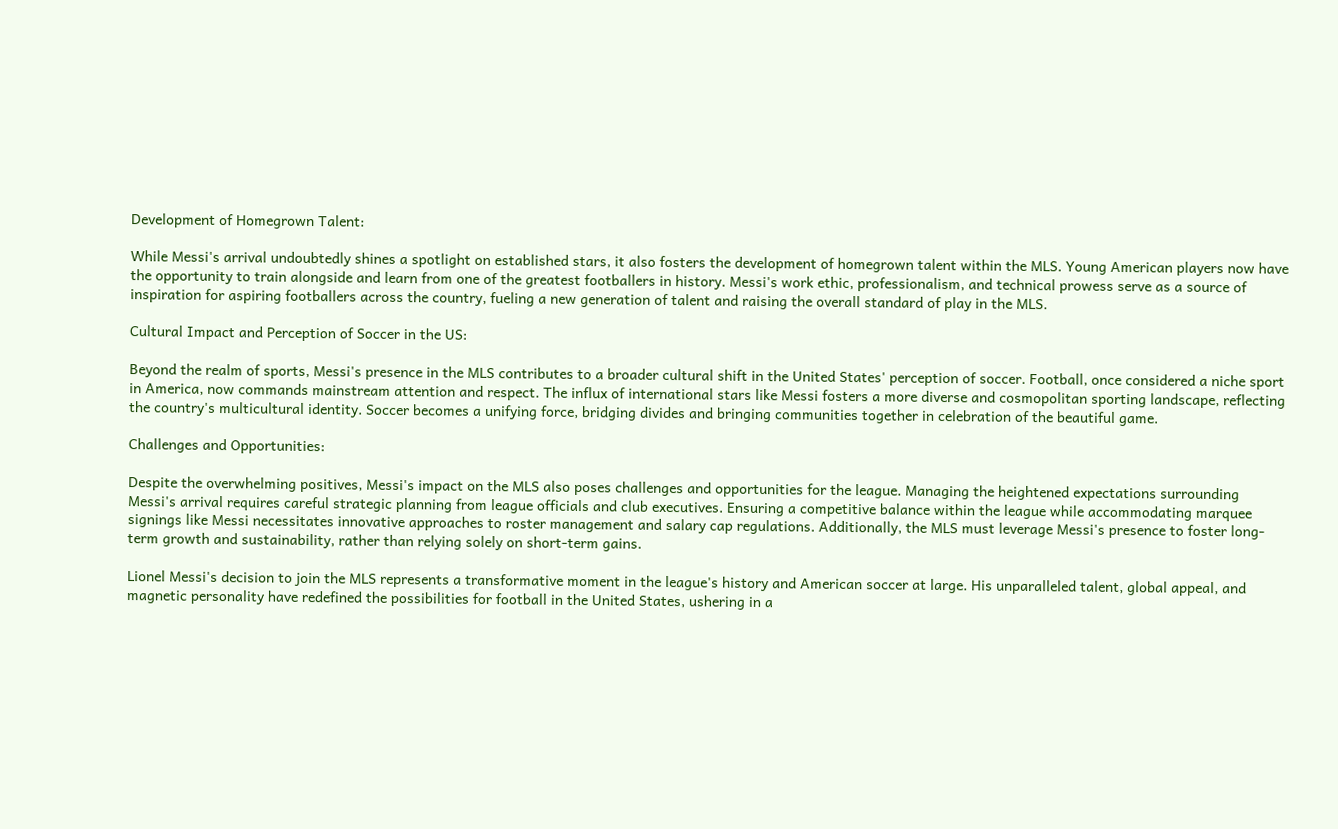Development of Homegrown Talent:

While Messi's arrival undoubtedly shines a spotlight on established stars, it also fosters the development of homegrown talent within the MLS. Young American players now have the opportunity to train alongside and learn from one of the greatest footballers in history. Messi's work ethic, professionalism, and technical prowess serve as a source of inspiration for aspiring footballers across the country, fueling a new generation of talent and raising the overall standard of play in the MLS.

Cultural Impact and Perception of Soccer in the US:

Beyond the realm of sports, Messi's presence in the MLS contributes to a broader cultural shift in the United States' perception of soccer. Football, once considered a niche sport in America, now commands mainstream attention and respect. The influx of international stars like Messi fosters a more diverse and cosmopolitan sporting landscape, reflecting the country's multicultural identity. Soccer becomes a unifying force, bridging divides and bringing communities together in celebration of the beautiful game.

Challenges and Opportunities:

Despite the overwhelming positives, Messi's impact on the MLS also poses challenges and opportunities for the league. Managing the heightened expectations surrounding Messi's arrival requires careful strategic planning from league officials and club executives. Ensuring a competitive balance within the league while accommodating marquee signings like Messi necessitates innovative approaches to roster management and salary cap regulations. Additionally, the MLS must leverage Messi's presence to foster long-term growth and sustainability, rather than relying solely on short-term gains.

Lionel Messi's decision to join the MLS represents a transformative moment in the league's history and American soccer at large. His unparalleled talent, global appeal, and magnetic personality have redefined the possibilities for football in the United States, ushering in a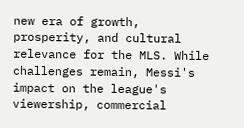new era of growth, prosperity, and cultural relevance for the MLS. While challenges remain, Messi's impact on the league's viewership, commercial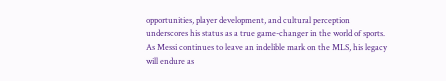opportunities, player development, and cultural perception underscores his status as a true game-changer in the world of sports. As Messi continues to leave an indelible mark on the MLS, his legacy will endure as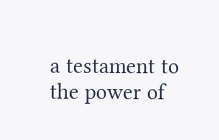a testament to the power of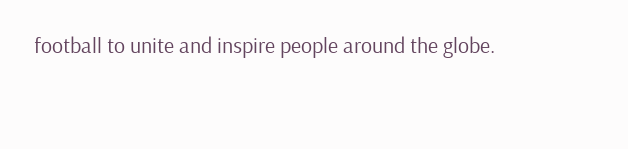football to unite and inspire people around the globe.